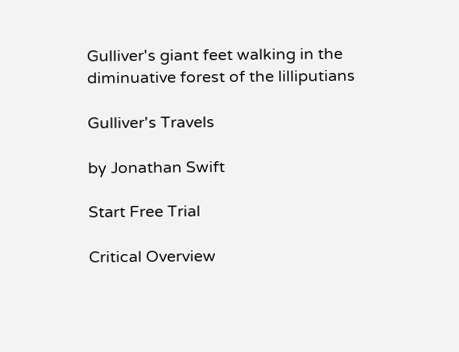Gulliver's giant feet walking in the diminuative forest of the lilliputians

Gulliver's Travels

by Jonathan Swift

Start Free Trial

Critical Overview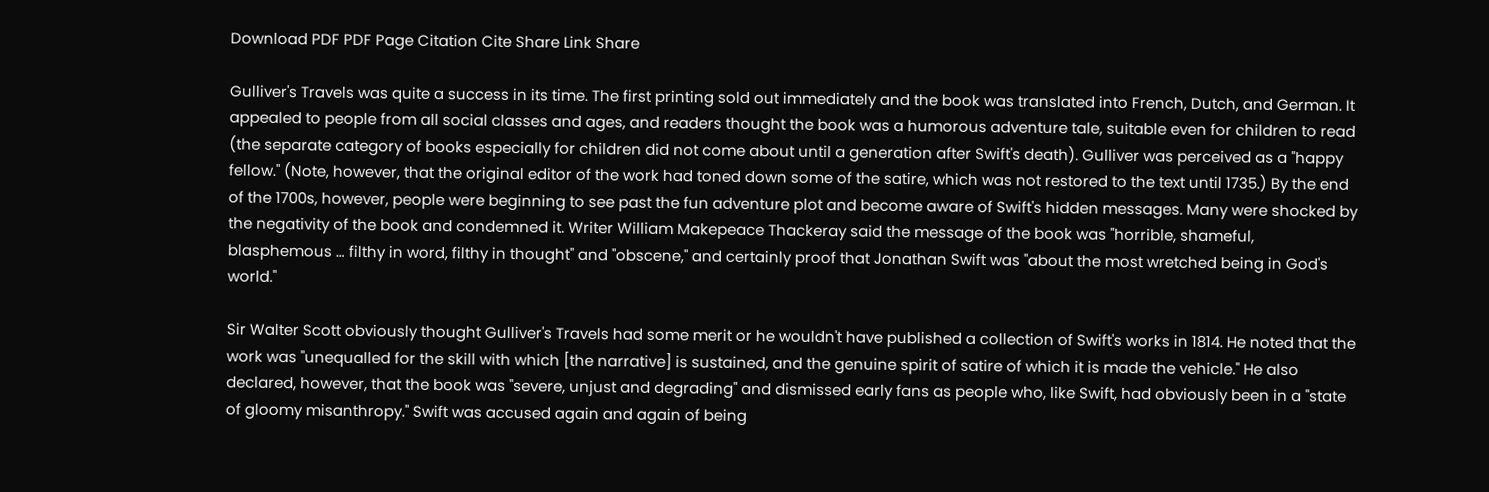Download PDF PDF Page Citation Cite Share Link Share

Gulliver's Travels was quite a success in its time. The first printing sold out immediately and the book was translated into French, Dutch, and German. It appealed to people from all social classes and ages, and readers thought the book was a humorous adventure tale, suitable even for children to read (the separate category of books especially for children did not come about until a generation after Swift's death). Gulliver was perceived as a "happy fellow." (Note, however, that the original editor of the work had toned down some of the satire, which was not restored to the text until 1735.) By the end of the 1700s, however, people were beginning to see past the fun adventure plot and become aware of Swift's hidden messages. Many were shocked by the negativity of the book and condemned it. Writer William Makepeace Thackeray said the message of the book was "horrible, shameful, blasphemous … filthy in word, filthy in thought" and "obscene," and certainly proof that Jonathan Swift was "about the most wretched being in God's world."

Sir Walter Scott obviously thought Gulliver's Travels had some merit or he wouldn't have published a collection of Swift's works in 1814. He noted that the work was "unequalled for the skill with which [the narrative] is sustained, and the genuine spirit of satire of which it is made the vehicle." He also declared, however, that the book was "severe, unjust and degrading" and dismissed early fans as people who, like Swift, had obviously been in a "state of gloomy misanthropy." Swift was accused again and again of being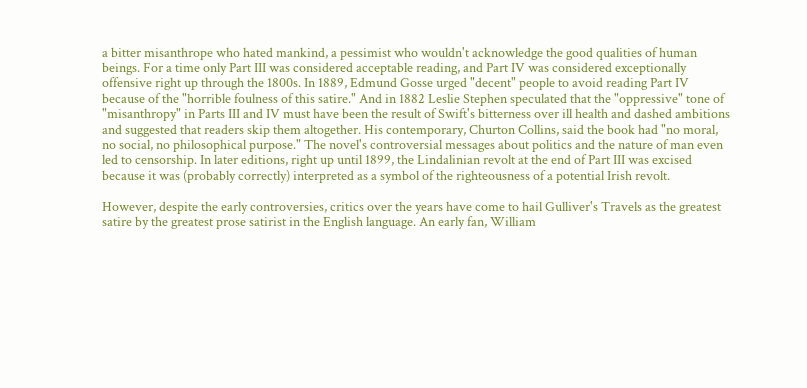a bitter misanthrope who hated mankind, a pessimist who wouldn't acknowledge the good qualities of human beings. For a time only Part III was considered acceptable reading, and Part IV was considered exceptionally offensive right up through the 1800s. In 1889, Edmund Gosse urged "decent" people to avoid reading Part IV because of the "horrible foulness of this satire." And in 1882 Leslie Stephen speculated that the "oppressive" tone of "misanthropy" in Parts III and IV must have been the result of Swift's bitterness over ill health and dashed ambitions and suggested that readers skip them altogether. His contemporary, Churton Collins, said the book had "no moral, no social, no philosophical purpose." The novel's controversial messages about politics and the nature of man even led to censorship. In later editions, right up until 1899, the Lindalinian revolt at the end of Part III was excised because it was (probably correctly) interpreted as a symbol of the righteousness of a potential Irish revolt.

However, despite the early controversies, critics over the years have come to hail Gulliver's Travels as the greatest satire by the greatest prose satirist in the English language. An early fan, William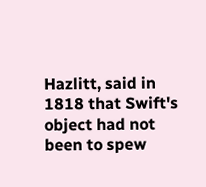Hazlitt, said in 1818 that Swift's object had not been to spew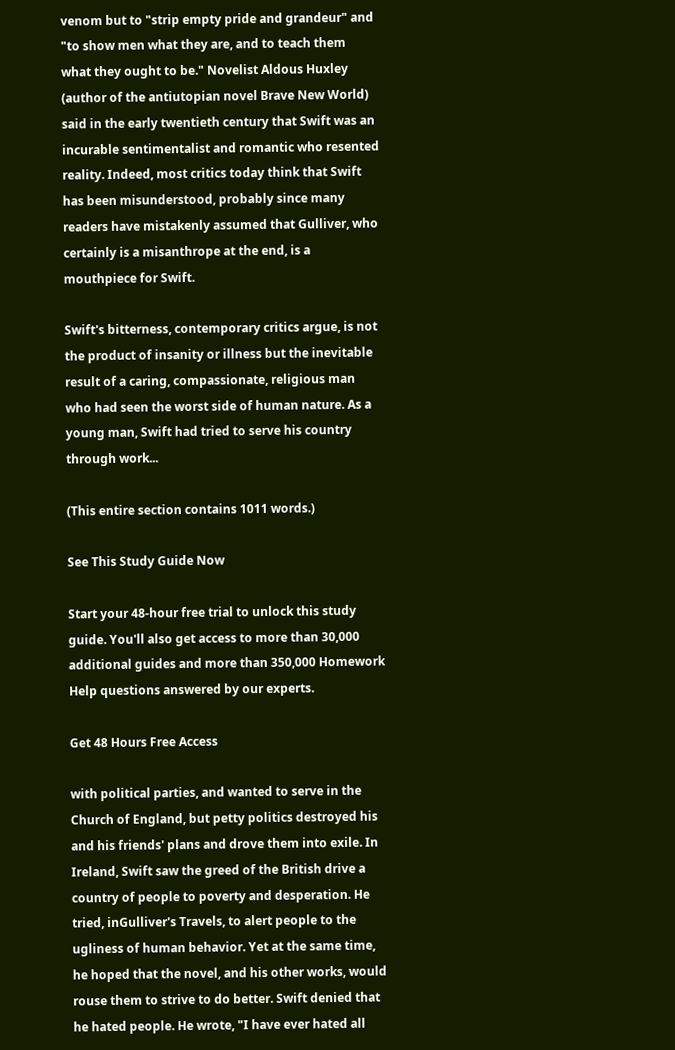venom but to "strip empty pride and grandeur" and "to show men what they are, and to teach them what they ought to be." Novelist Aldous Huxley (author of the antiutopian novel Brave New World) said in the early twentieth century that Swift was an incurable sentimentalist and romantic who resented reality. Indeed, most critics today think that Swift has been misunderstood, probably since many readers have mistakenly assumed that Gulliver, who certainly is a misanthrope at the end, is a mouthpiece for Swift.

Swift's bitterness, contemporary critics argue, is not the product of insanity or illness but the inevitable result of a caring, compassionate, religious man who had seen the worst side of human nature. As a young man, Swift had tried to serve his country through work...

(This entire section contains 1011 words.)

See This Study Guide Now

Start your 48-hour free trial to unlock this study guide. You'll also get access to more than 30,000 additional guides and more than 350,000 Homework Help questions answered by our experts.

Get 48 Hours Free Access

with political parties, and wanted to serve in the Church of England, but petty politics destroyed his and his friends' plans and drove them into exile. In Ireland, Swift saw the greed of the British drive a country of people to poverty and desperation. He tried, inGulliver's Travels, to alert people to the ugliness of human behavior. Yet at the same time, he hoped that the novel, and his other works, would rouse them to strive to do better. Swift denied that he hated people. He wrote, "I have ever hated all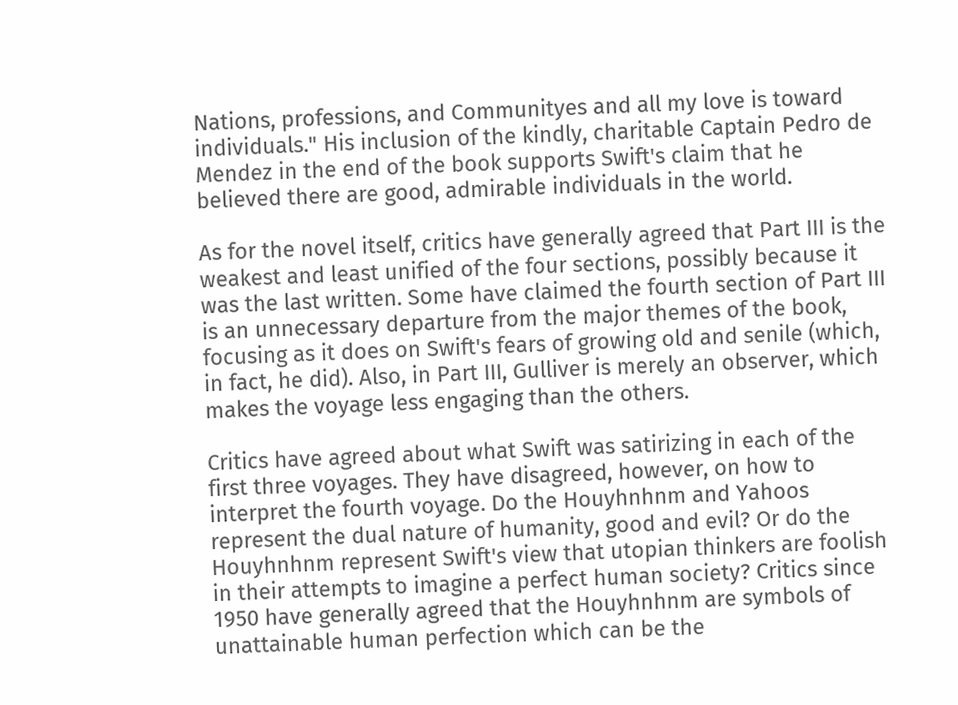Nations, professions, and Communityes and all my love is toward individuals." His inclusion of the kindly, charitable Captain Pedro de Mendez in the end of the book supports Swift's claim that he believed there are good, admirable individuals in the world.

As for the novel itself, critics have generally agreed that Part III is the weakest and least unified of the four sections, possibly because it was the last written. Some have claimed the fourth section of Part III is an unnecessary departure from the major themes of the book, focusing as it does on Swift's fears of growing old and senile (which, in fact, he did). Also, in Part III, Gulliver is merely an observer, which makes the voyage less engaging than the others.

Critics have agreed about what Swift was satirizing in each of the first three voyages. They have disagreed, however, on how to interpret the fourth voyage. Do the Houyhnhnm and Yahoos represent the dual nature of humanity, good and evil? Or do the Houyhnhnm represent Swift's view that utopian thinkers are foolish in their attempts to imagine a perfect human society? Critics since 1950 have generally agreed that the Houyhnhnm are symbols of unattainable human perfection which can be the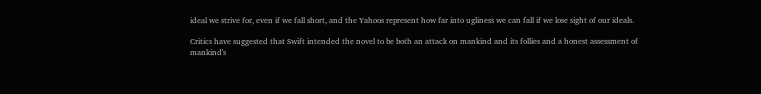ideal we strive for, even if we fall short, and the Yahoos represent how far into ugliness we can fall if we lose sight of our ideals.

Critics have suggested that Swift intended the novel to be both an attack on mankind and its follies and a honest assessment of mankind's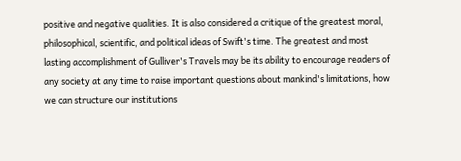positive and negative qualities. It is also considered a critique of the greatest moral, philosophical, scientific, and political ideas of Swift's time. The greatest and most lasting accomplishment of Gulliver's Travels may be its ability to encourage readers of any society at any time to raise important questions about mankind's limitations, how we can structure our institutions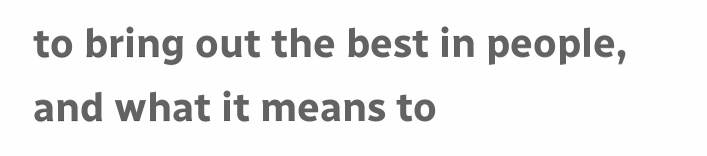to bring out the best in people, and what it means to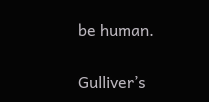be human.


Gulliver’s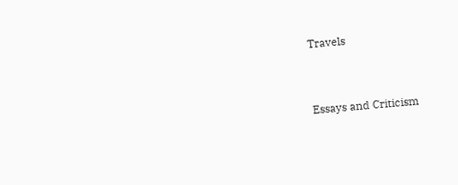Travels


Essays and Criticism